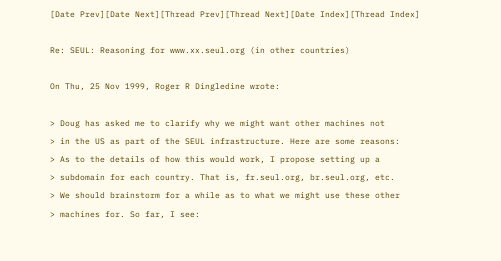[Date Prev][Date Next][Thread Prev][Thread Next][Date Index][Thread Index]

Re: SEUL: Reasoning for www.xx.seul.org (in other countries)

On Thu, 25 Nov 1999, Roger R Dingledine wrote:

> Doug has asked me to clarify why we might want other machines not
> in the US as part of the SEUL infrastructure. Here are some reasons:
> As to the details of how this would work, I propose setting up a
> subdomain for each country. That is, fr.seul.org, br.seul.org, etc.
> We should brainstorm for a while as to what we might use these other
> machines for. So far, I see: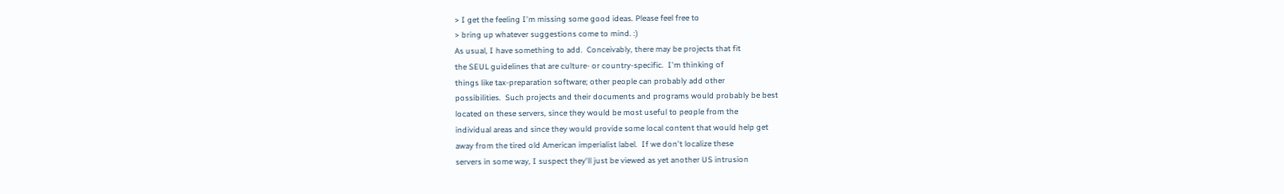> I get the feeling I'm missing some good ideas. Please feel free to
> bring up whatever suggestions come to mind. :)
As usual, I have something to add.  Conceivably, there may be projects that fit
the SEUL guidelines that are culture- or country-specific.  I'm thinking of
things like tax-preparation software; other people can probably add other
possibilities.  Such projects and their documents and programs would probably be best
located on these servers, since they would be most useful to people from the
individual areas and since they would provide some local content that would help get
away from the tired old American imperialist label.  If we don't localize these
servers in some way, I suspect they'll just be viewed as yet another US intrusion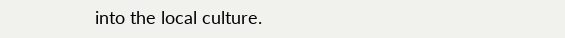into the local culture.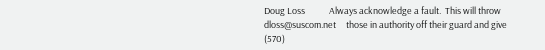Doug Loss            Always acknowledge a fault.  This will throw
dloss@suscom.net     those in authority off their guard and give
(570)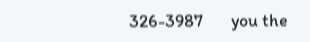326-3987       you the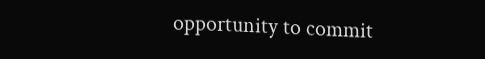opportunity to commit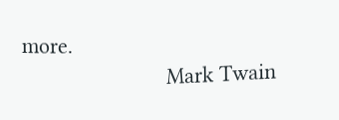more.
                        Mark Twain